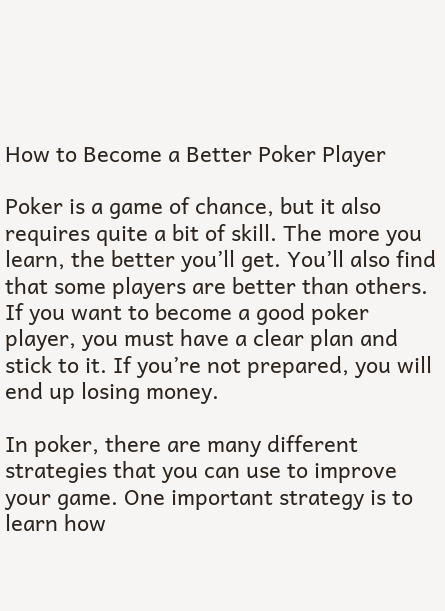How to Become a Better Poker Player

Poker is a game of chance, but it also requires quite a bit of skill. The more you learn, the better you’ll get. You’ll also find that some players are better than others. If you want to become a good poker player, you must have a clear plan and stick to it. If you’re not prepared, you will end up losing money.

In poker, there are many different strategies that you can use to improve your game. One important strategy is to learn how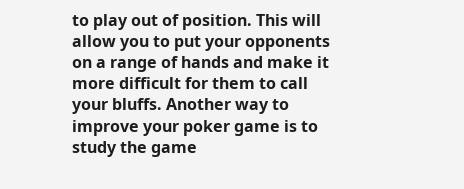to play out of position. This will allow you to put your opponents on a range of hands and make it more difficult for them to call your bluffs. Another way to improve your poker game is to study the game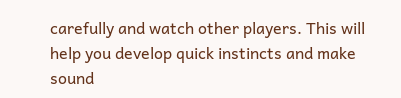carefully and watch other players. This will help you develop quick instincts and make sound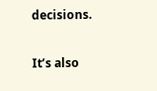decisions.

It’s also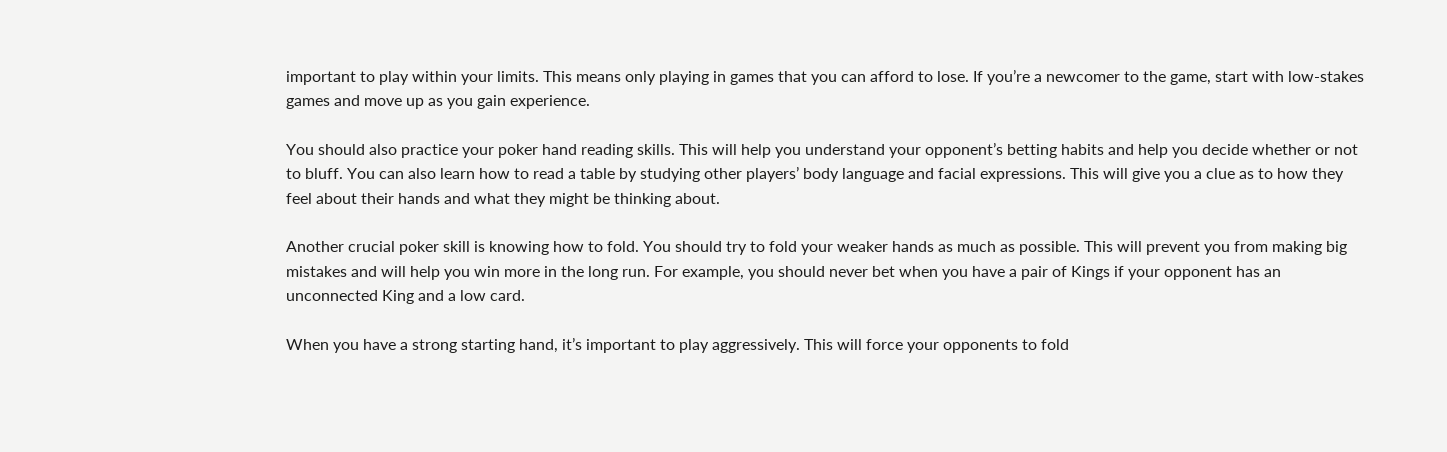important to play within your limits. This means only playing in games that you can afford to lose. If you’re a newcomer to the game, start with low-stakes games and move up as you gain experience.

You should also practice your poker hand reading skills. This will help you understand your opponent’s betting habits and help you decide whether or not to bluff. You can also learn how to read a table by studying other players’ body language and facial expressions. This will give you a clue as to how they feel about their hands and what they might be thinking about.

Another crucial poker skill is knowing how to fold. You should try to fold your weaker hands as much as possible. This will prevent you from making big mistakes and will help you win more in the long run. For example, you should never bet when you have a pair of Kings if your opponent has an unconnected King and a low card.

When you have a strong starting hand, it’s important to play aggressively. This will force your opponents to fold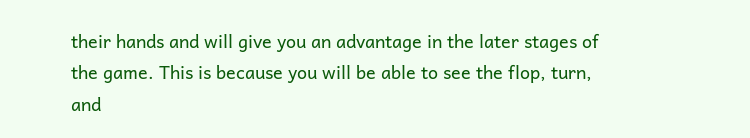their hands and will give you an advantage in the later stages of the game. This is because you will be able to see the flop, turn, and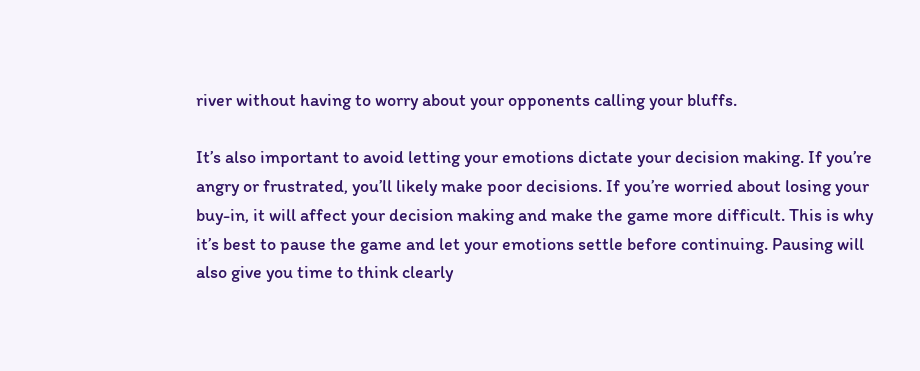river without having to worry about your opponents calling your bluffs.

It’s also important to avoid letting your emotions dictate your decision making. If you’re angry or frustrated, you’ll likely make poor decisions. If you’re worried about losing your buy-in, it will affect your decision making and make the game more difficult. This is why it’s best to pause the game and let your emotions settle before continuing. Pausing will also give you time to think clearly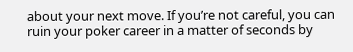about your next move. If you’re not careful, you can ruin your poker career in a matter of seconds by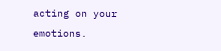acting on your emotions.